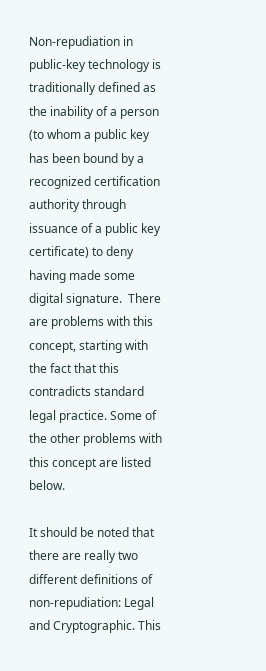Non-repudiation in public-key technology is traditionally defined as the inability of a person (to whom a public key has been bound by a recognized certification authority through issuance of a public key certificate) to deny having made some digital signature.  There are problems with this concept, starting with the fact that this contradicts standard legal practice. Some of the other problems with this concept are listed below.

It should be noted that there are really two different definitions of non-repudiation: Legal and Cryptographic. This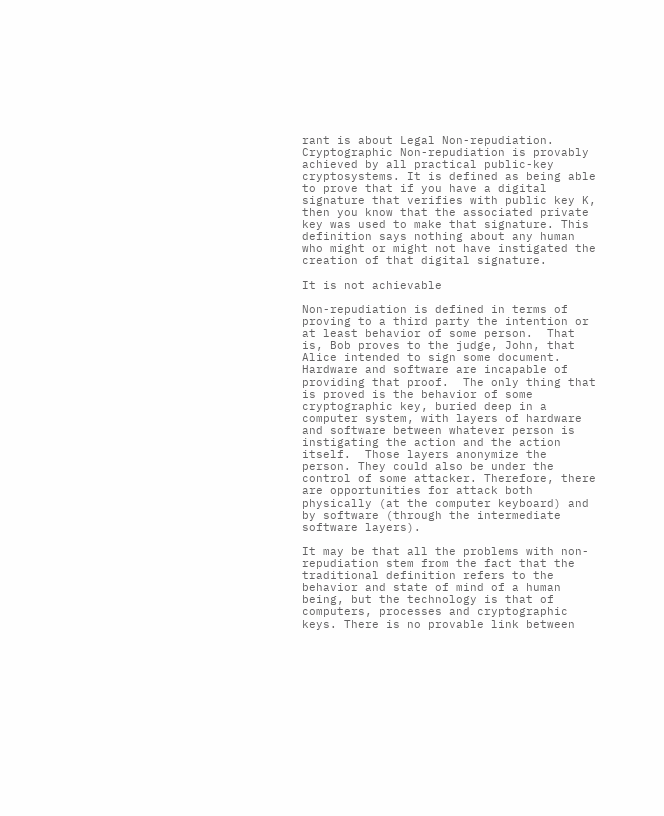rant is about Legal Non-repudiation. Cryptographic Non-repudiation is provably achieved by all practical public-key cryptosystems. It is defined as being able to prove that if you have a digital signature that verifies with public key K, then you know that the associated private key was used to make that signature. This definition says nothing about any human who might or might not have instigated the creation of that digital signature.

It is not achievable

Non-repudiation is defined in terms of proving to a third party the intention or at least behavior of some person.  That is, Bob proves to the judge, John, that Alice intended to sign some document. Hardware and software are incapable of providing that proof.  The only thing that is proved is the behavior of some cryptographic key, buried deep in a computer system, with layers of hardware and software between whatever person is instigating the action and the action itself.  Those layers anonymize the person. They could also be under the control of some attacker. Therefore, there are opportunities for attack both physically (at the computer keyboard) and by software (through the intermediate software layers).

It may be that all the problems with non-repudiation stem from the fact that the traditional definition refers to the behavior and state of mind of a human being, but the technology is that of computers, processes and cryptographic keys. There is no provable link between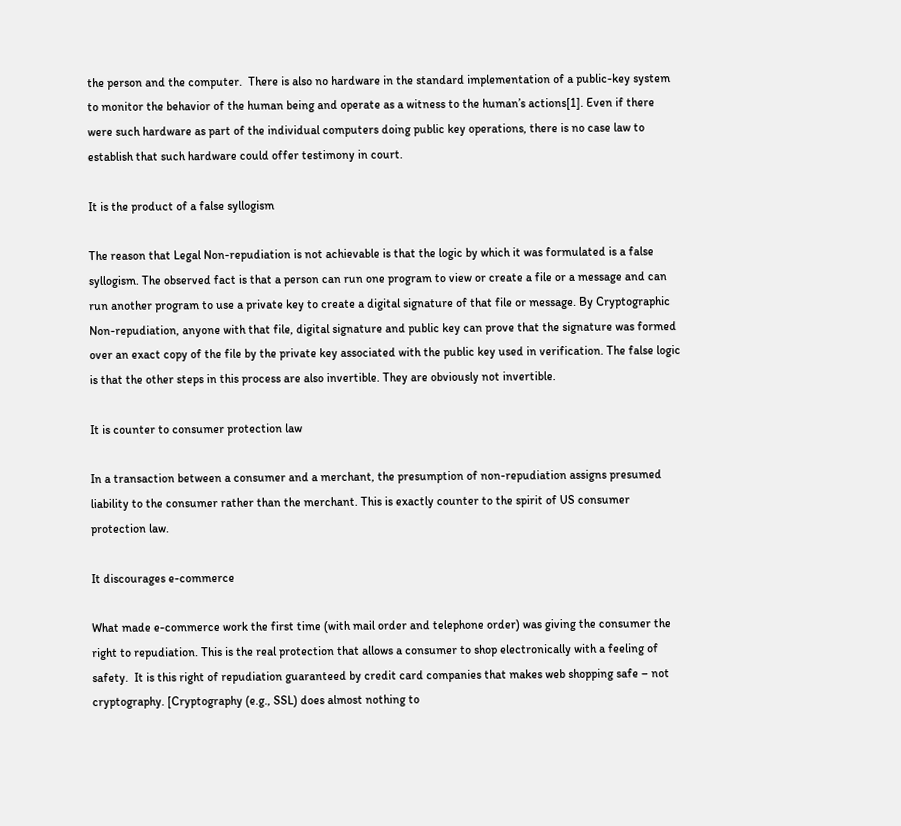the person and the computer.  There is also no hardware in the standard implementation of a public-key system to monitor the behavior of the human being and operate as a witness to the human’s actions[1]. Even if there were such hardware as part of the individual computers doing public key operations, there is no case law to establish that such hardware could offer testimony in court.

It is the product of a false syllogism

The reason that Legal Non-repudiation is not achievable is that the logic by which it was formulated is a false syllogism. The observed fact is that a person can run one program to view or create a file or a message and can run another program to use a private key to create a digital signature of that file or message. By Cryptographic Non-repudiation, anyone with that file, digital signature and public key can prove that the signature was formed over an exact copy of the file by the private key associated with the public key used in verification. The false logic is that the other steps in this process are also invertible. They are obviously not invertible.

It is counter to consumer protection law

In a transaction between a consumer and a merchant, the presumption of non-repudiation assigns presumed liability to the consumer rather than the merchant. This is exactly counter to the spirit of US consumer protection law.

It discourages e-commerce

What made e-commerce work the first time (with mail order and telephone order) was giving the consumer the right to repudiation. This is the real protection that allows a consumer to shop electronically with a feeling of safety.  It is this right of repudiation guaranteed by credit card companies that makes web shopping safe – not cryptography. [Cryptography (e.g., SSL) does almost nothing to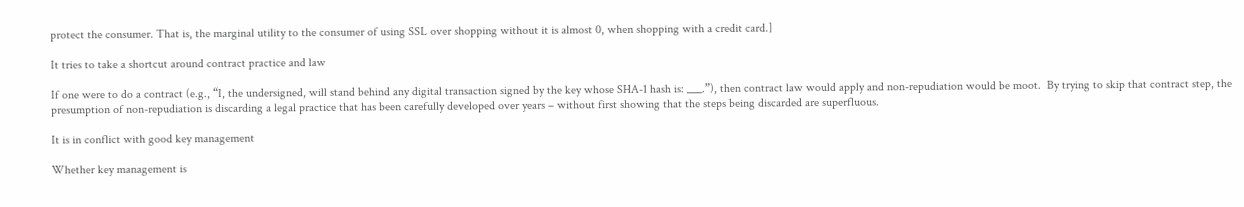protect the consumer. That is, the marginal utility to the consumer of using SSL over shopping without it is almost 0, when shopping with a credit card.]

It tries to take a shortcut around contract practice and law

If one were to do a contract (e.g., “I, the undersigned, will stand behind any digital transaction signed by the key whose SHA-1 hash is: ___.”), then contract law would apply and non-repudiation would be moot.  By trying to skip that contract step, the presumption of non-repudiation is discarding a legal practice that has been carefully developed over years – without first showing that the steps being discarded are superfluous.

It is in conflict with good key management

Whether key management is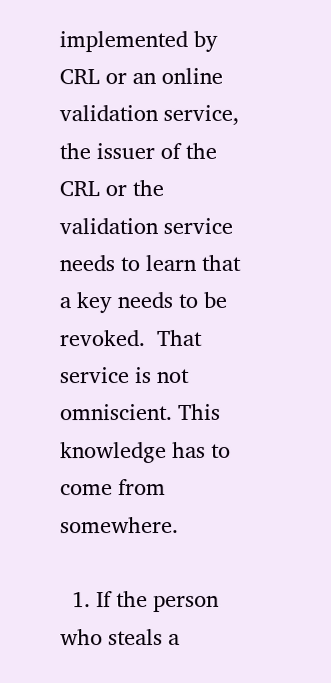implemented by CRL or an online validation service, the issuer of the CRL or the validation service needs to learn that a key needs to be revoked.  That service is not omniscient. This knowledge has to come from somewhere.

  1. If the person who steals a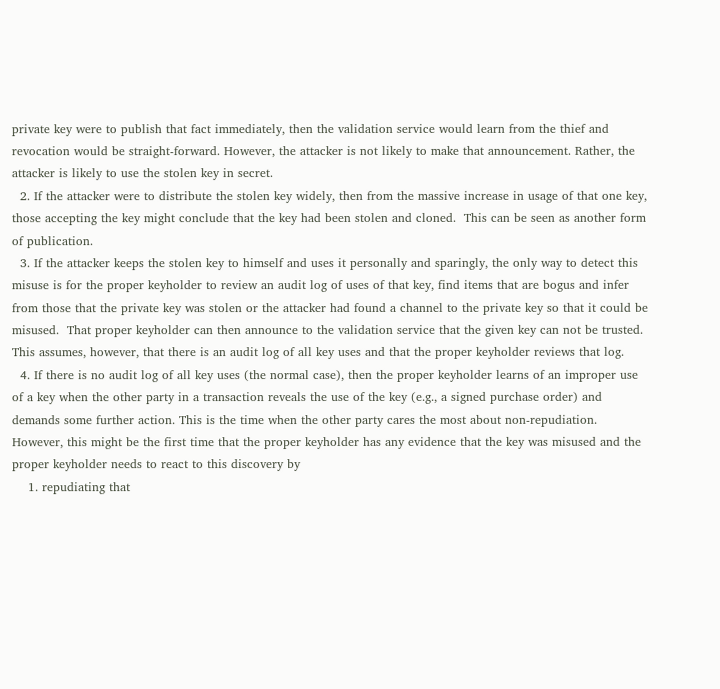private key were to publish that fact immediately, then the validation service would learn from the thief and revocation would be straight-forward. However, the attacker is not likely to make that announcement. Rather, the attacker is likely to use the stolen key in secret.
  2. If the attacker were to distribute the stolen key widely, then from the massive increase in usage of that one key, those accepting the key might conclude that the key had been stolen and cloned.  This can be seen as another form of publication.
  3. If the attacker keeps the stolen key to himself and uses it personally and sparingly, the only way to detect this misuse is for the proper keyholder to review an audit log of uses of that key, find items that are bogus and infer from those that the private key was stolen or the attacker had found a channel to the private key so that it could be misused.  That proper keyholder can then announce to the validation service that the given key can not be trusted.  This assumes, however, that there is an audit log of all key uses and that the proper keyholder reviews that log.
  4. If there is no audit log of all key uses (the normal case), then the proper keyholder learns of an improper use of a key when the other party in a transaction reveals the use of the key (e.g., a signed purchase order) and demands some further action. This is the time when the other party cares the most about non-repudiation. However, this might be the first time that the proper keyholder has any evidence that the key was misused and the proper keyholder needs to react to this discovery by
    1. repudiating that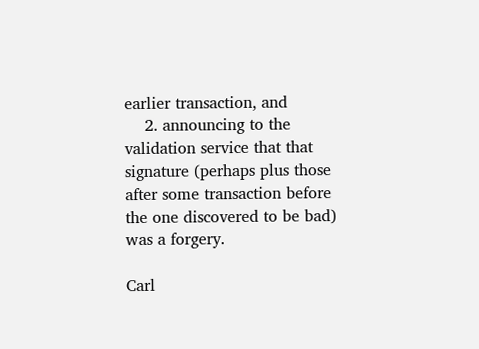earlier transaction, and
    2. announcing to the validation service that that signature (perhaps plus those after some transaction before the one discovered to be bad) was a forgery.

Carl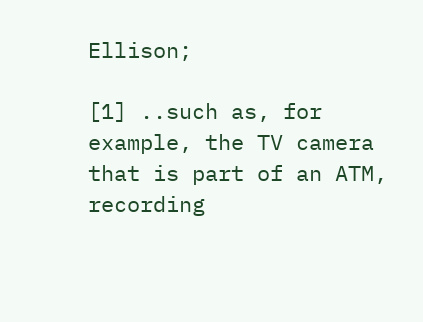Ellison;

[1] ..such as, for example, the TV camera that is part of an ATM, recording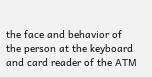the face and behavior of the person at the keyboard and card reader of the ATM